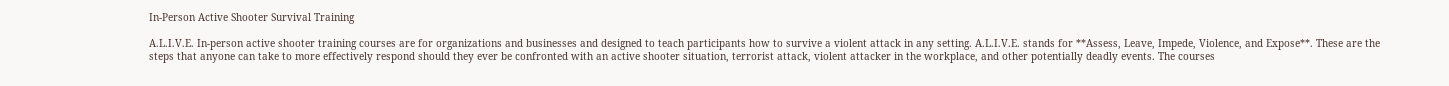In-Person Active Shooter Survival Training

A.L.I.V.E. In-person active shooter training courses are for organizations and businesses and designed to teach participants how to survive a violent attack in any setting. A.L.I.V.E. stands for **Assess, Leave, Impede, Violence, and Expose**. These are the steps that anyone can take to more effectively respond should they ever be confronted with an active shooter situation, terrorist attack, violent attacker in the workplace, and other potentially deadly events. The courses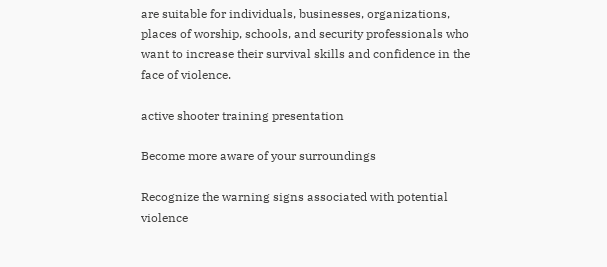are suitable for individuals, businesses, organizations, places of worship, schools, and security professionals who want to increase their survival skills and confidence in the face of violence.

active shooter training presentation

Become more aware of your surroundings

Recognize the warning signs associated with potential violence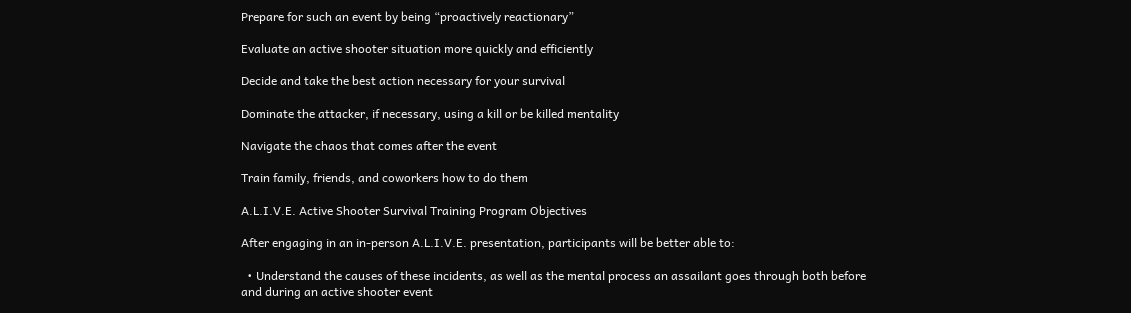Prepare for such an event by being “proactively reactionary”

Evaluate an active shooter situation more quickly and efficiently

Decide and take the best action necessary for your survival

Dominate the attacker, if necessary, using a kill or be killed mentality

Navigate the chaos that comes after the event

Train family, friends, and coworkers how to do them

A.L.I.V.E. Active Shooter Survival Training Program Objectives

After engaging in an in-person A.L.I.V.E. presentation, participants will be better able to:

  • Understand the causes of these incidents, as well as the mental process an assailant goes through both before and during an active shooter event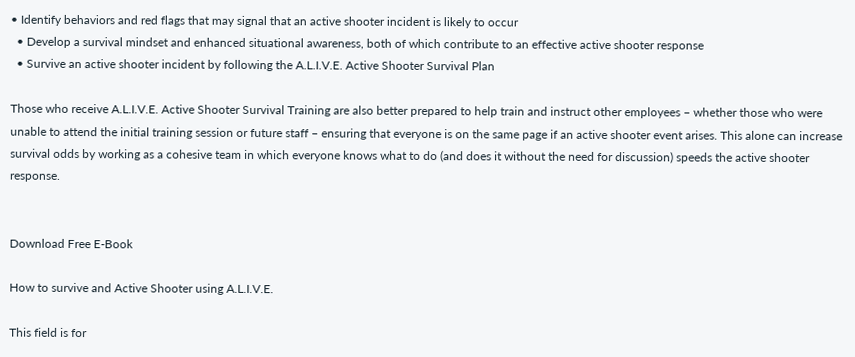• Identify behaviors and red flags that may signal that an active shooter incident is likely to occur
  • Develop a survival mindset and enhanced situational awareness, both of which contribute to an effective active shooter response
  • Survive an active shooter incident by following the A.L.I.V.E. Active Shooter Survival Plan

Those who receive A.L.I.V.E. Active Shooter Survival Training are also better prepared to help train and instruct other employees – whether those who were unable to attend the initial training session or future staff – ensuring that everyone is on the same page if an active shooter event arises. This alone can increase survival odds by working as a cohesive team in which everyone knows what to do (and does it without the need for discussion) speeds the active shooter response.


Download Free E-Book

How to survive and Active Shooter using A.L.I.V.E.

This field is for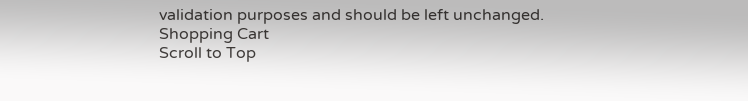validation purposes and should be left unchanged.
Shopping Cart
Scroll to Top